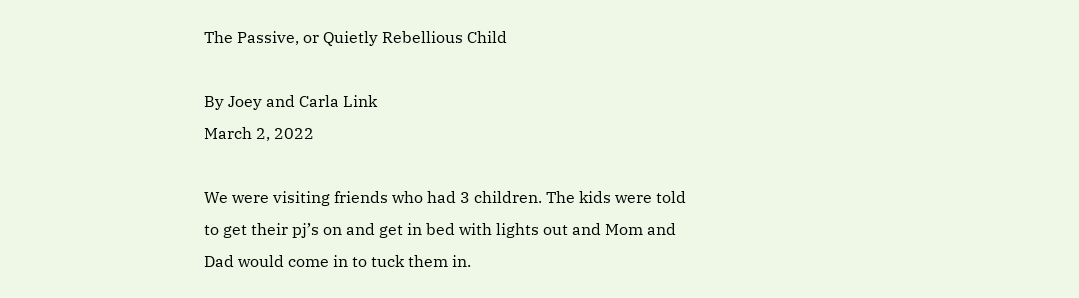The Passive, or Quietly Rebellious Child

By Joey and Carla Link
March 2, 2022

We were visiting friends who had 3 children. The kids were told to get their pj’s on and get in bed with lights out and Mom and Dad would come in to tuck them in.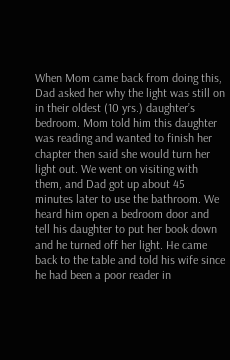When Mom came back from doing this, Dad asked her why the light was still on in their oldest (10 yrs.) daughter’s bedroom. Mom told him this daughter was reading and wanted to finish her chapter then said she would turn her light out. We went on visiting with them, and Dad got up about 45 minutes later to use the bathroom. We heard him open a bedroom door and tell his daughter to put her book down and he turned off her light. He came back to the table and told his wife since he had been a poor reader in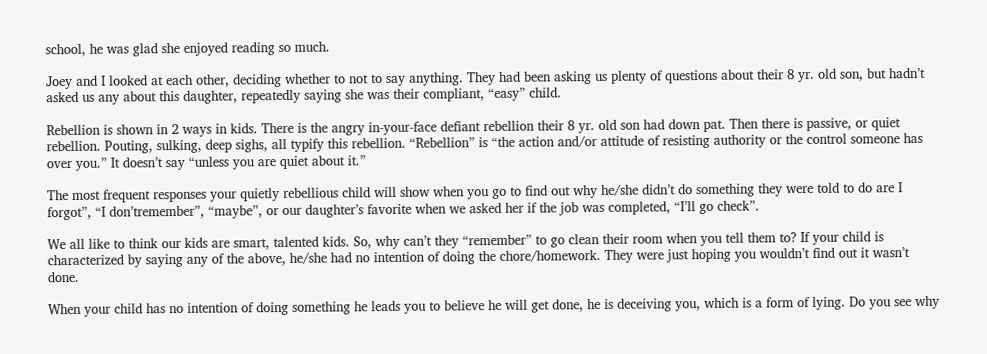school, he was glad she enjoyed reading so much.

Joey and I looked at each other, deciding whether to not to say anything. They had been asking us plenty of questions about their 8 yr. old son, but hadn’t asked us any about this daughter, repeatedly saying she was their compliant, “easy” child.

Rebellion is shown in 2 ways in kids. There is the angry in-your-face defiant rebellion their 8 yr. old son had down pat. Then there is passive, or quiet rebellion. Pouting, sulking, deep sighs, all typify this rebellion. “Rebellion” is “the action and/or attitude of resisting authority or the control someone has over you.” It doesn’t say “unless you are quiet about it.”

The most frequent responses your quietly rebellious child will show when you go to find out why he/she didn’t do something they were told to do are I forgot”, “I don’tremember”, “maybe”, or our daughter’s favorite when we asked her if the job was completed, “I’ll go check”.

We all like to think our kids are smart, talented kids. So, why can’t they “remember” to go clean their room when you tell them to? If your child is characterized by saying any of the above, he/she had no intention of doing the chore/homework. They were just hoping you wouldn’t find out it wasn’t done.

When your child has no intention of doing something he leads you to believe he will get done, he is deceiving you, which is a form of lying. Do you see why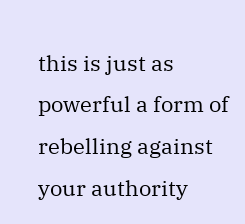this is just as powerful a form of rebelling against your authority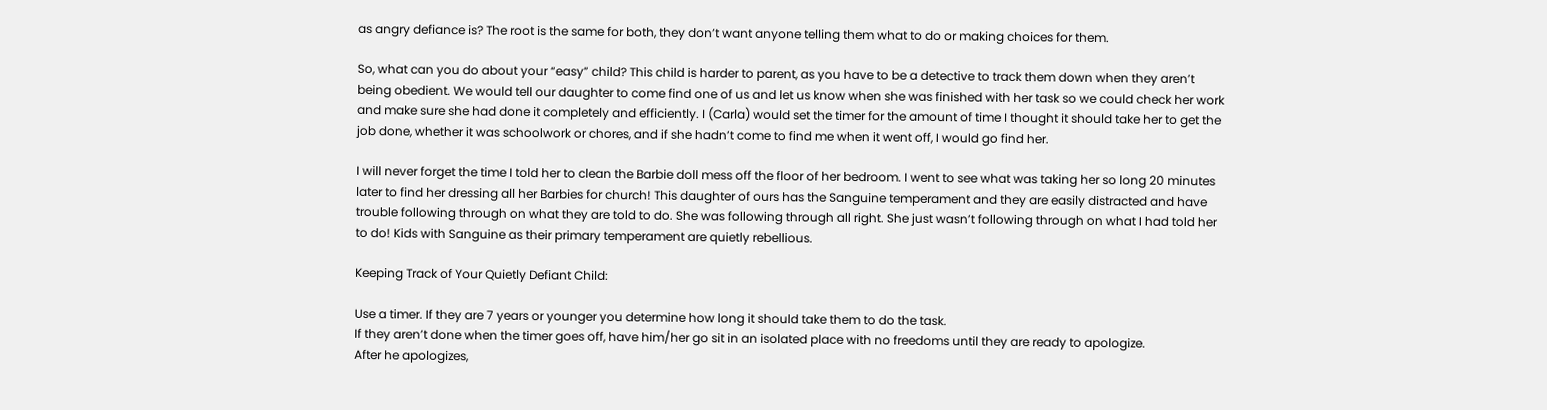as angry defiance is? The root is the same for both, they don’t want anyone telling them what to do or making choices for them.

So, what can you do about your “easy” child? This child is harder to parent, as you have to be a detective to track them down when they aren’t being obedient. We would tell our daughter to come find one of us and let us know when she was finished with her task so we could check her work and make sure she had done it completely and efficiently. I (Carla) would set the timer for the amount of time I thought it should take her to get the job done, whether it was schoolwork or chores, and if she hadn’t come to find me when it went off, I would go find her.

I will never forget the time I told her to clean the Barbie doll mess off the floor of her bedroom. I went to see what was taking her so long 20 minutes later to find her dressing all her Barbies for church! This daughter of ours has the Sanguine temperament and they are easily distracted and have trouble following through on what they are told to do. She was following through all right. She just wasn’t following through on what I had told her to do! Kids with Sanguine as their primary temperament are quietly rebellious.

Keeping Track of Your Quietly Defiant Child:

Use a timer. If they are 7 years or younger you determine how long it should take them to do the task.
If they aren’t done when the timer goes off, have him/her go sit in an isolated place with no freedoms until they are ready to apologize.
After he apologizes,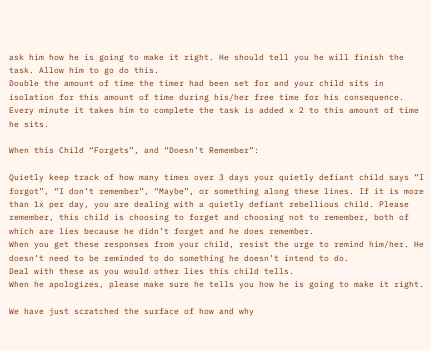ask him how he is going to make it right. He should tell you he will finish the task. Allow him to go do this.
Double the amount of time the timer had been set for and your child sits in isolation for this amount of time during his/her free time for his consequence. Every minute it takes him to complete the task is added x 2 to this amount of time he sits.

When this Child “Forgets”, and “Doesn’t Remember”:

Quietly keep track of how many times over 3 days your quietly defiant child says “I forgot”, “I don’t remember”, “Maybe”, or something along these lines. If it is more than 1x per day, you are dealing with a quietly defiant rebellious child. Please remember, this child is choosing to forget and choosing not to remember, both of which are lies because he didn’t forget and he does remember.
When you get these responses from your child, resist the urge to remind him/her. He doesn’t need to be reminded to do something he doesn’t intend to do.
Deal with these as you would other lies this child tells.
When he apologizes, please make sure he tells you how he is going to make it right.

We have just scratched the surface of how and why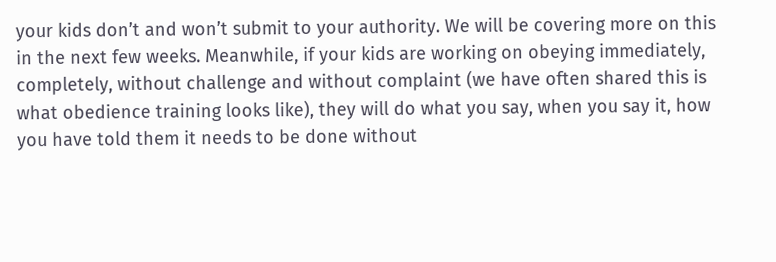your kids don’t and won’t submit to your authority. We will be covering more on this in the next few weeks. Meanwhile, if your kids are working on obeying immediately, completely, without challenge and without complaint (we have often shared this is what obedience training looks like), they will do what you say, when you say it, how you have told them it needs to be done without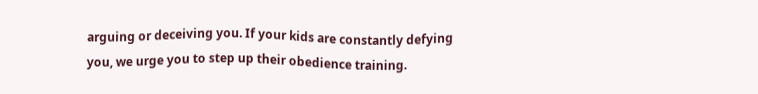arguing or deceiving you. If your kids are constantly defying you, we urge you to step up their obedience training.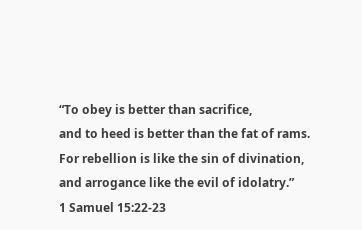“To obey is better than sacrifice,
and to heed is better than the fat of rams.
For rebellion is like the sin of divination,
and arrogance like the evil of idolatry.”
1 Samuel 15:22-23